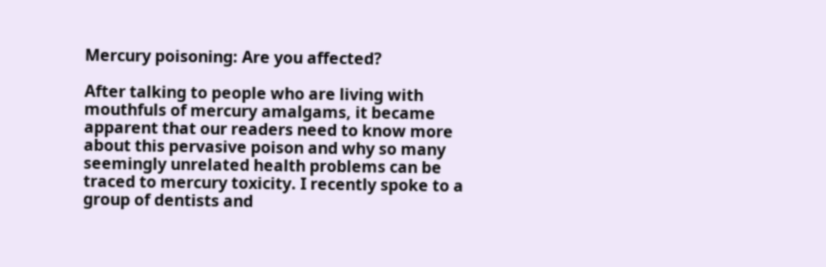Mercury poisoning: Are you affected?

After talking to people who are living with mouthfuls of mercury amalgams, it became apparent that our readers need to know more about this pervasive poison and why so many seemingly unrelated health problems can be traced to mercury toxicity. I recently spoke to a group of dentists and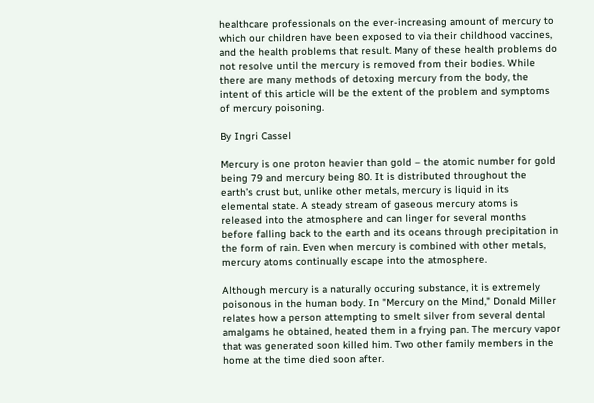healthcare professionals on the ever-increasing amount of mercury to which our children have been exposed to via their childhood vaccines, and the health problems that result. Many of these health problems do not resolve until the mercury is removed from their bodies. While there are many methods of detoxing mercury from the body, the intent of this article will be the extent of the problem and symptoms of mercury poisoning.

By Ingri Cassel

Mercury is one proton heavier than gold – the atomic number for gold being 79 and mercury being 80. It is distributed throughout the earth’s crust but, unlike other metals, mercury is liquid in its elemental state. A steady stream of gaseous mercury atoms is released into the atmosphere and can linger for several months before falling back to the earth and its oceans through precipitation in the form of rain. Even when mercury is combined with other metals, mercury atoms continually escape into the atmosphere.

Although mercury is a naturally occuring substance, it is extremely poisonous in the human body. In "Mercury on the Mind," Donald Miller relates how a person attempting to smelt silver from several dental amalgams he obtained, heated them in a frying pan. The mercury vapor that was generated soon killed him. Two other family members in the home at the time died soon after.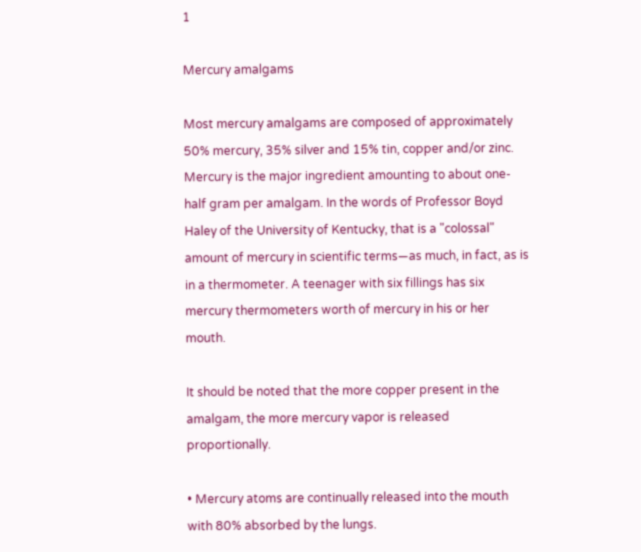1

Mercury amalgams

Most mercury amalgams are composed of approximately 50% mercury, 35% silver and 15% tin, copper and/or zinc. Mercury is the major ingredient amounting to about one-half gram per amalgam. In the words of Professor Boyd Haley of the University of Kentucky, that is a "colossal" amount of mercury in scientific terms—as much, in fact, as is in a thermometer. A teenager with six fillings has six mercury thermometers worth of mercury in his or her mouth.

It should be noted that the more copper present in the amalgam, the more mercury vapor is released proportionally.

• Mercury atoms are continually released into the mouth with 80% absorbed by the lungs.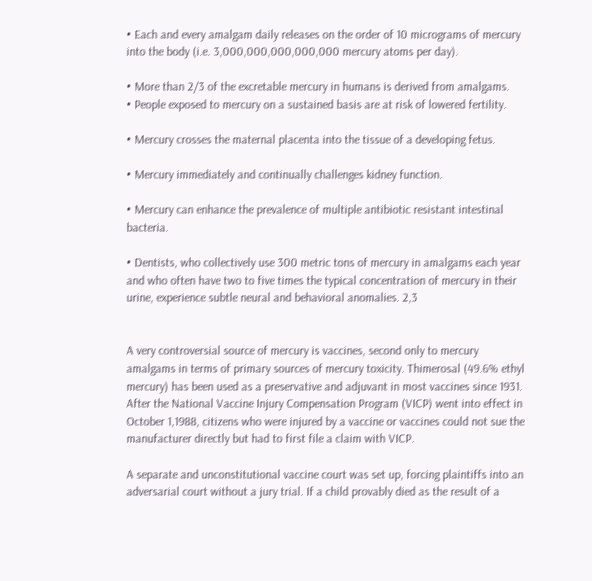• Each and every amalgam daily releases on the order of 10 micrograms of mercury into the body (i.e. 3,000,000,000,000,000 mercury atoms per day).

• More than 2/3 of the excretable mercury in humans is derived from amalgams.
• People exposed to mercury on a sustained basis are at risk of lowered fertility.

• Mercury crosses the maternal placenta into the tissue of a developing fetus.

• Mercury immediately and continually challenges kidney function.

• Mercury can enhance the prevalence of multiple antibiotic resistant intestinal bacteria.

• Dentists, who collectively use 300 metric tons of mercury in amalgams each year and who often have two to five times the typical concentration of mercury in their urine, experience subtle neural and behavioral anomalies. 2,3


A very controversial source of mercury is vaccines, second only to mercury amalgams in terms of primary sources of mercury toxicity. Thimerosal (49.6% ethyl mercury) has been used as a preservative and adjuvant in most vaccines since 1931. After the National Vaccine Injury Compensation Program (VICP) went into effect in October 1,1988, citizens who were injured by a vaccine or vaccines could not sue the manufacturer directly but had to first file a claim with VICP.

A separate and unconstitutional vaccine court was set up, forcing plaintiffs into an adversarial court without a jury trial. If a child provably died as the result of a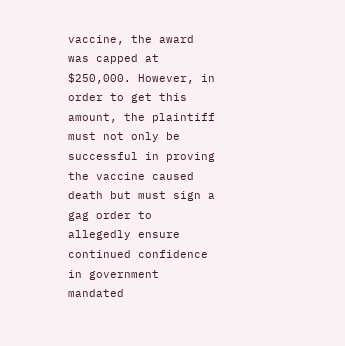vaccine, the award was capped at $250,000. However, in order to get this amount, the plaintiff must not only be successful in proving the vaccine caused death but must sign a gag order to allegedly ensure continued confidence in government mandated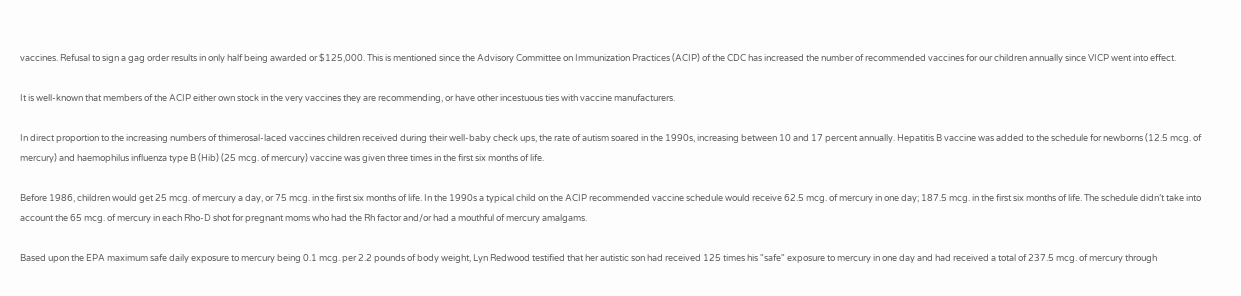vaccines. Refusal to sign a gag order results in only half being awarded or $125,000. This is mentioned since the Advisory Committee on Immunization Practices (ACIP) of the CDC has increased the number of recommended vaccines for our children annually since VICP went into effect.

It is well-known that members of the ACIP either own stock in the very vaccines they are recommending, or have other incestuous ties with vaccine manufacturers.

In direct proportion to the increasing numbers of thimerosal-laced vaccines children received during their well-baby check ups, the rate of autism soared in the 1990s, increasing between 10 and 17 percent annually. Hepatitis B vaccine was added to the schedule for newborns (12.5 mcg. of mercury) and haemophilus influenza type B (Hib) (25 mcg. of mercury) vaccine was given three times in the first six months of life.

Before 1986, children would get 25 mcg. of mercury a day, or 75 mcg. in the first six months of life. In the 1990s a typical child on the ACIP recommended vaccine schedule would receive 62.5 mcg. of mercury in one day; 187.5 mcg. in the first six months of life. The schedule didn’t take into account the 65 mcg. of mercury in each Rho-D shot for pregnant moms who had the Rh factor and/or had a mouthful of mercury amalgams.

Based upon the EPA maximum safe daily exposure to mercury being 0.1 mcg. per 2.2 pounds of body weight, Lyn Redwood testified that her autistic son had received 125 times his "safe" exposure to mercury in one day and had received a total of 237.5 mcg. of mercury through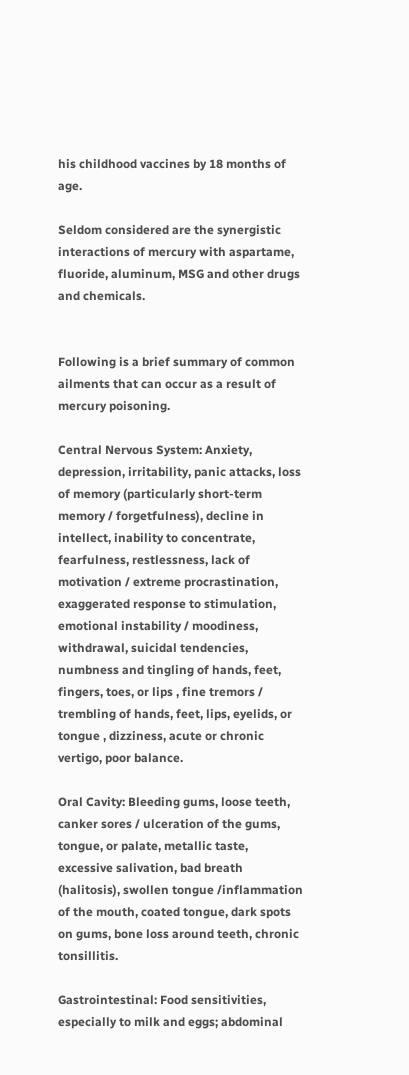his childhood vaccines by 18 months of age.

Seldom considered are the synergistic interactions of mercury with aspartame, fluoride, aluminum, MSG and other drugs and chemicals.


Following is a brief summary of common ailments that can occur as a result of mercury poisoning.

Central Nervous System: Anxiety, depression, irritability, panic attacks, loss of memory (particularly short-term memory / forgetfulness), decline in intellect, inability to concentrate, fearfulness, restlessness, lack of motivation / extreme procrastination, exaggerated response to stimulation, emotional instability / moodiness, withdrawal, suicidal tendencies, numbness and tingling of hands, feet, fingers, toes, or lips , fine tremors / trembling of hands, feet, lips, eyelids, or tongue , dizziness, acute or chronic vertigo, poor balance.

Oral Cavity: Bleeding gums, loose teeth, canker sores / ulceration of the gums, tongue, or palate, metallic taste, excessive salivation, bad breath (halitosis), swollen tongue /inflammation of the mouth, coated tongue, dark spots on gums, bone loss around teeth, chronic tonsillitis.

Gastrointestinal: Food sensitivities, especially to milk and eggs; abdominal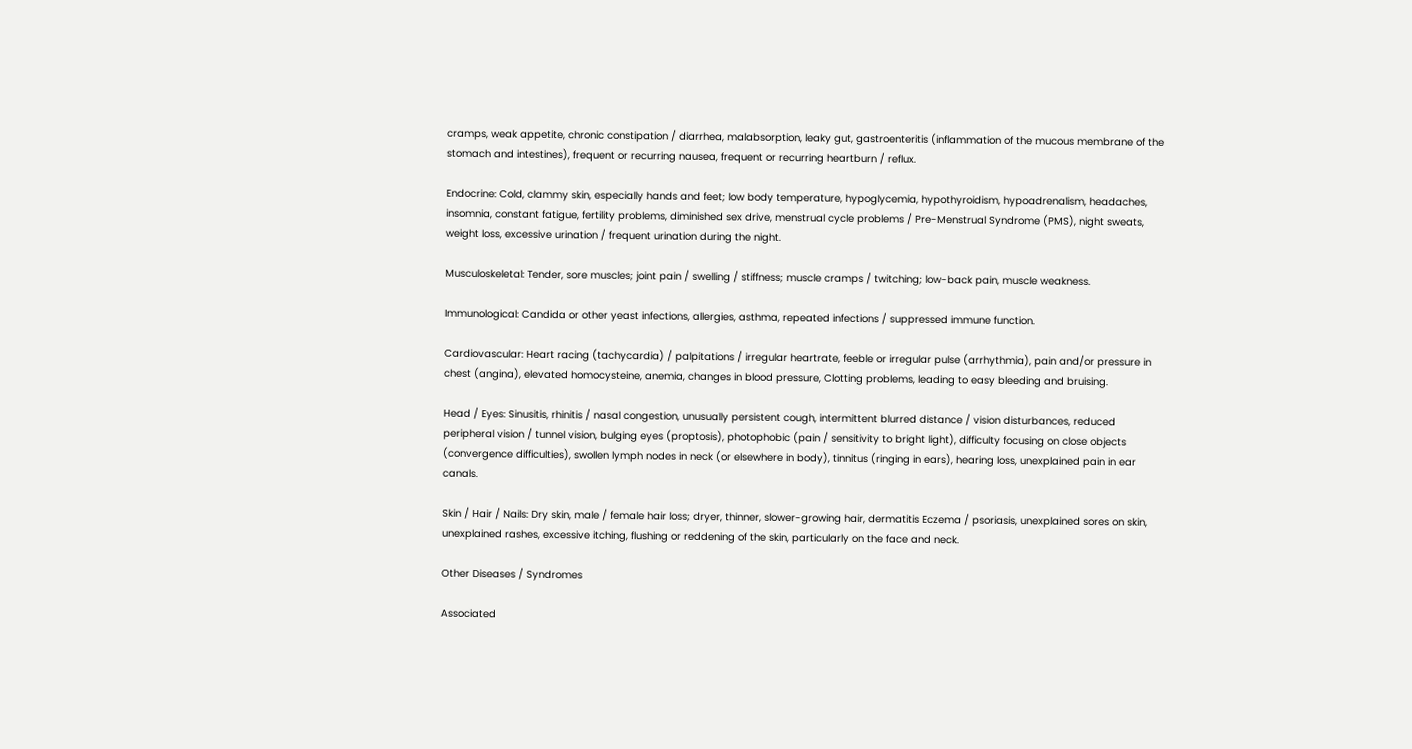cramps, weak appetite, chronic constipation / diarrhea, malabsorption, leaky gut, gastroenteritis (inflammation of the mucous membrane of the stomach and intestines), frequent or recurring nausea, frequent or recurring heartburn / reflux.

Endocrine: Cold, clammy skin, especially hands and feet; low body temperature, hypoglycemia, hypothyroidism, hypoadrenalism, headaches, insomnia, constant fatigue, fertility problems, diminished sex drive, menstrual cycle problems / Pre-Menstrual Syndrome (PMS), night sweats, weight loss, excessive urination / frequent urination during the night.

Musculoskeletal: Tender, sore muscles; joint pain / swelling / stiffness; muscle cramps / twitching; low-back pain, muscle weakness.

Immunological: Candida or other yeast infections, allergies, asthma, repeated infections / suppressed immune function.

Cardiovascular: Heart racing (tachycardia) / palpitations / irregular heartrate, feeble or irregular pulse (arrhythmia), pain and/or pressure in chest (angina), elevated homocysteine, anemia, changes in blood pressure, Clotting problems, leading to easy bleeding and bruising.

Head / Eyes: Sinusitis, rhinitis / nasal congestion, unusually persistent cough, intermittent blurred distance / vision disturbances, reduced peripheral vision / tunnel vision, bulging eyes (proptosis), photophobic (pain / sensitivity to bright light), difficulty focusing on close objects (convergence difficulties), swollen lymph nodes in neck (or elsewhere in body), tinnitus (ringing in ears), hearing loss, unexplained pain in ear canals.

Skin / Hair / Nails: Dry skin, male / female hair loss; dryer, thinner, slower-growing hair, dermatitis Eczema / psoriasis, unexplained sores on skin, unexplained rashes, excessive itching, flushing or reddening of the skin, particularly on the face and neck.

Other Diseases / Syndromes

Associated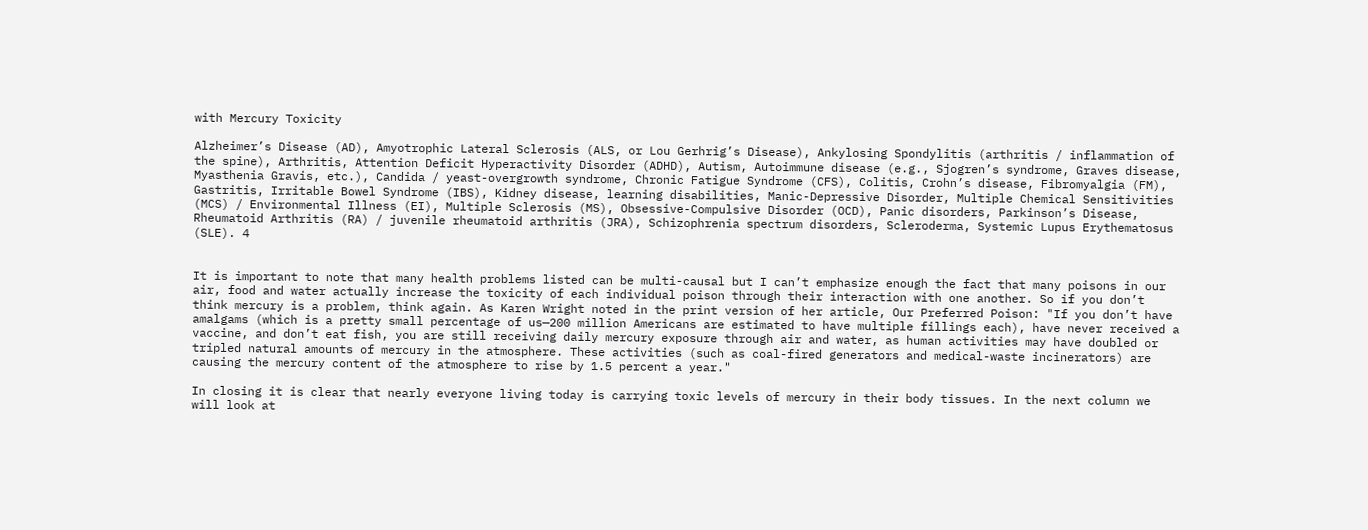with Mercury Toxicity

Alzheimer’s Disease (AD), Amyotrophic Lateral Sclerosis (ALS, or Lou Gerhrig’s Disease), Ankylosing Spondylitis (arthritis / inflammation of the spine), Arthritis, Attention Deficit Hyperactivity Disorder (ADHD), Autism, Autoimmune disease (e.g., Sjogren’s syndrome, Graves disease, Myasthenia Gravis, etc.), Candida / yeast-overgrowth syndrome, Chronic Fatigue Syndrome (CFS), Colitis, Crohn’s disease, Fibromyalgia (FM), Gastritis, Irritable Bowel Syndrome (IBS), Kidney disease, learning disabilities, Manic-Depressive Disorder, Multiple Chemical Sensitivities (MCS) / Environmental Illness (EI), Multiple Sclerosis (MS), Obsessive-Compulsive Disorder (OCD), Panic disorders, Parkinson’s Disease, Rheumatoid Arthritis (RA) / juvenile rheumatoid arthritis (JRA), Schizophrenia spectrum disorders, Scleroderma, Systemic Lupus Erythematosus (SLE). 4


It is important to note that many health problems listed can be multi-causal but I can’t emphasize enough the fact that many poisons in our air, food and water actually increase the toxicity of each individual poison through their interaction with one another. So if you don’t think mercury is a problem, think again. As Karen Wright noted in the print version of her article, Our Preferred Poison: "If you don’t have amalgams (which is a pretty small percentage of us—200 million Americans are estimated to have multiple fillings each), have never received a vaccine, and don’t eat fish, you are still receiving daily mercury exposure through air and water, as human activities may have doubled or tripled natural amounts of mercury in the atmosphere. These activities (such as coal-fired generators and medical-waste incinerators) are causing the mercury content of the atmosphere to rise by 1.5 percent a year."

In closing it is clear that nearly everyone living today is carrying toxic levels of mercury in their body tissues. In the next column we will look at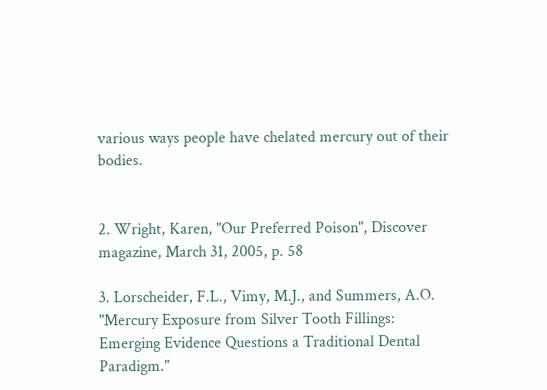various ways people have chelated mercury out of their bodies.


2. Wright, Karen, "Our Preferred Poison", Discover magazine, March 31, 2005, p. 58

3. Lorscheider, F.L., Vimy, M.J., and Summers, A.O. "Mercury Exposure from Silver Tooth Fillings: Emerging Evidence Questions a Traditional Dental Paradigm."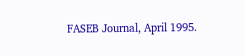FASEB Journal, April 1995.